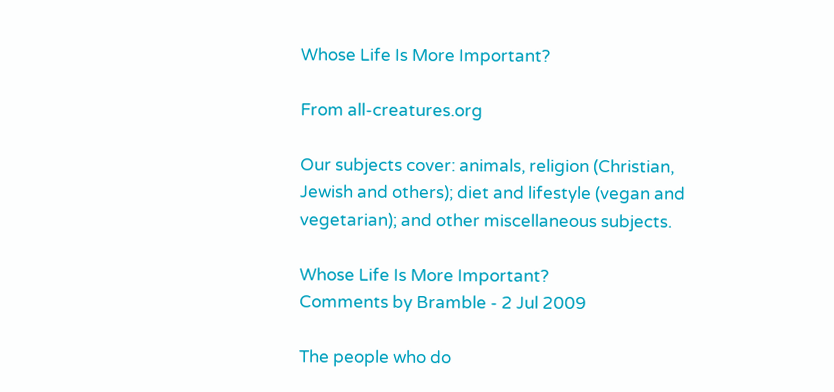Whose Life Is More Important?

From all-creatures.org

Our subjects cover: animals, religion (Christian, Jewish and others); diet and lifestyle (vegan and vegetarian); and other miscellaneous subjects.

Whose Life Is More Important?
Comments by Bramble - 2 Jul 2009

The people who do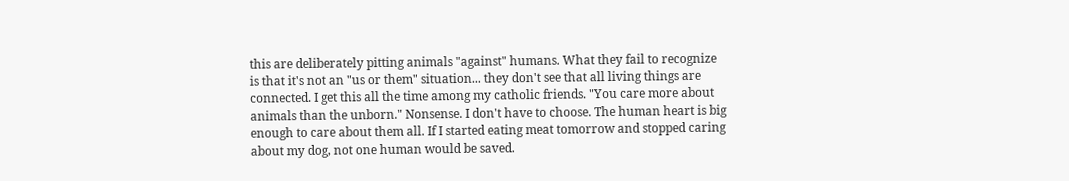this are deliberately pitting animals "against" humans. What they fail to recognize is that it's not an "us or them" situation... they don't see that all living things are connected. I get this all the time among my catholic friends. "You care more about animals than the unborn." Nonsense. I don't have to choose. The human heart is big enough to care about them all. If I started eating meat tomorrow and stopped caring about my dog, not one human would be saved.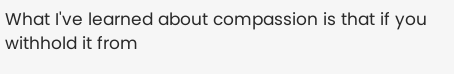What I've learned about compassion is that if you withhold it from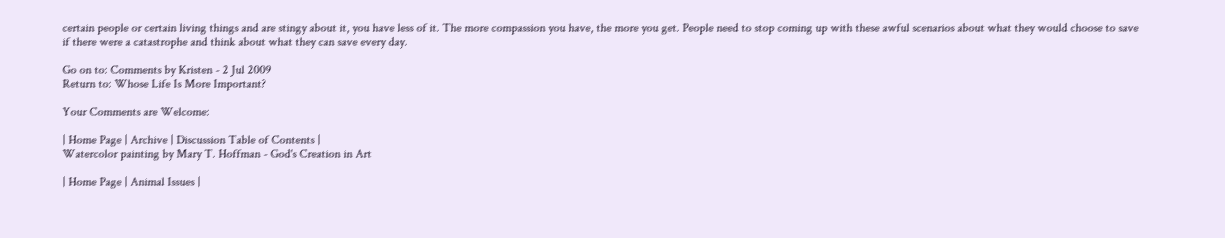certain people or certain living things and are stingy about it, you have less of it. The more compassion you have, the more you get. People need to stop coming up with these awful scenarios about what they would choose to save if there were a catastrophe and think about what they can save every day.

Go on to: Comments by Kristen - 2 Jul 2009
Return to: Whose Life Is More Important?

Your Comments are Welcome:

| Home Page | Archive | Discussion Table of Contents |
Watercolor painting by Mary T. Hoffman - God's Creation in Art

| Home Page | Animal Issues |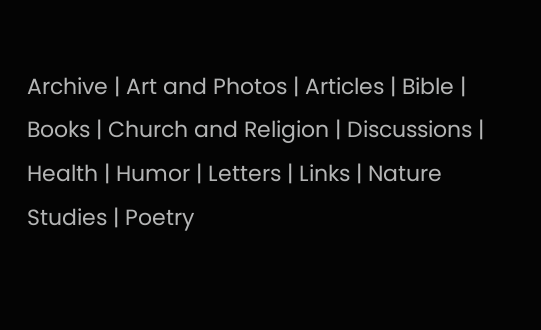Archive | Art and Photos | Articles | Bible | Books | Church and Religion | Discussions | Health | Humor | Letters | Links | Nature Studies | Poetry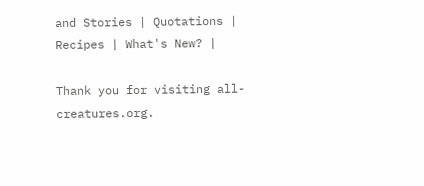and Stories | Quotations | Recipes | What's New? |

Thank you for visiting all-creatures.org.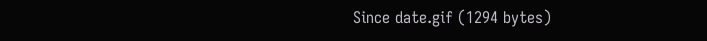Since date.gif (1294 bytes)